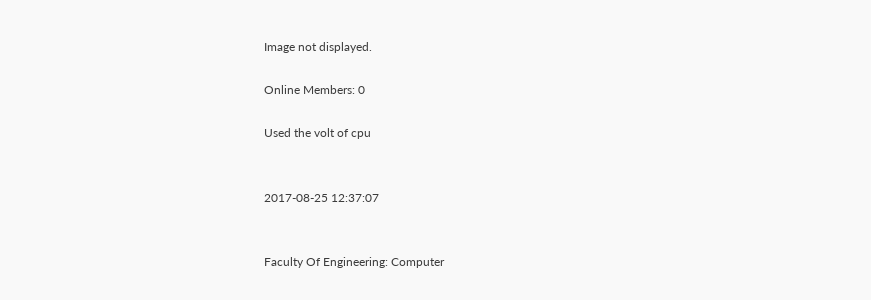Image not displayed.

Online Members: 0

Used the volt of cpu


2017-08-25 12:37:07


Faculty Of Engineering: Computer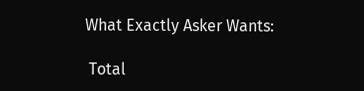What Exactly Asker Wants:

 Total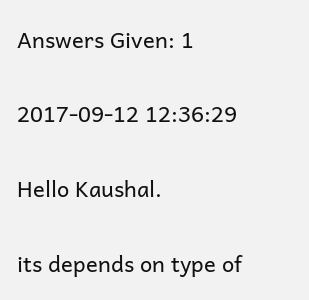Answers Given: 1

2017-09-12 12:36:29

Hello Kaushal.

its depends on type of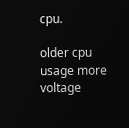cpu.

older cpu usage more voltage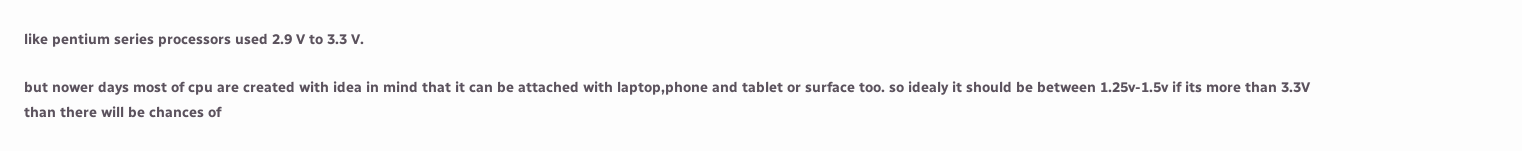like pentium series processors used 2.9 V to 3.3 V.

but nower days most of cpu are created with idea in mind that it can be attached with laptop,phone and tablet or surface too. so idealy it should be between 1.25v-1.5v if its more than 3.3V than there will be chances of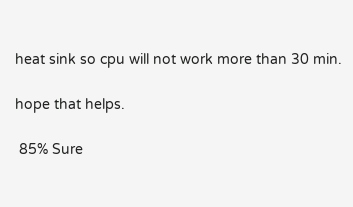heat sink so cpu will not work more than 30 min.

hope that helps.

 85% Sure